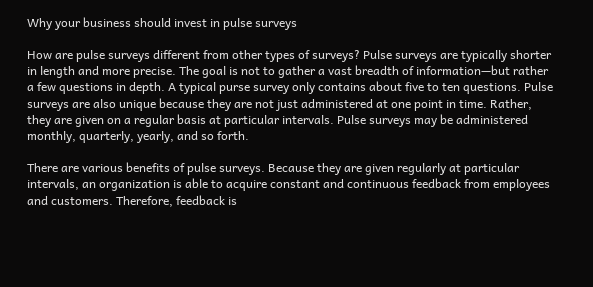Why your business should invest in pulse surveys

How are pulse surveys different from other types of surveys? Pulse surveys are typically shorter in length and more precise. The goal is not to gather a vast breadth of information—but rather a few questions in depth. A typical purse survey only contains about five to ten questions. Pulse surveys are also unique because they are not just administered at one point in time. Rather, they are given on a regular basis at particular intervals. Pulse surveys may be administered monthly, quarterly, yearly, and so forth.

There are various benefits of pulse surveys. Because they are given regularly at particular intervals, an organization is able to acquire constant and continuous feedback from employees and customers. Therefore, feedback is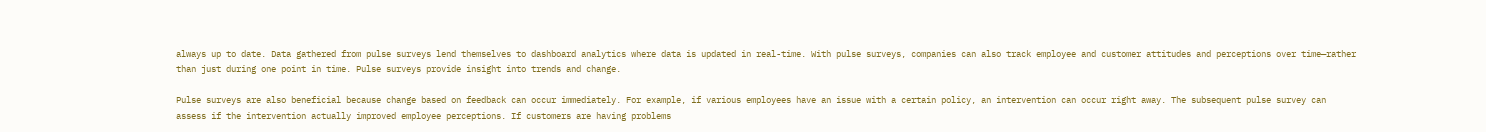always up to date. Data gathered from pulse surveys lend themselves to dashboard analytics where data is updated in real-time. With pulse surveys, companies can also track employee and customer attitudes and perceptions over time—rather than just during one point in time. Pulse surveys provide insight into trends and change.

Pulse surveys are also beneficial because change based on feedback can occur immediately. For example, if various employees have an issue with a certain policy, an intervention can occur right away. The subsequent pulse survey can assess if the intervention actually improved employee perceptions. If customers are having problems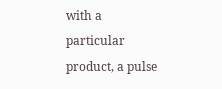with a particular product, a pulse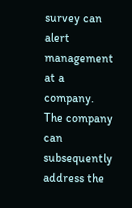survey can alert management at a company. The company can subsequently address the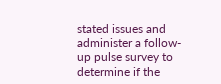stated issues and administer a follow-up pulse survey to determine if the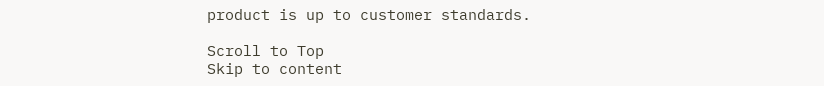product is up to customer standards.

Scroll to Top
Skip to content